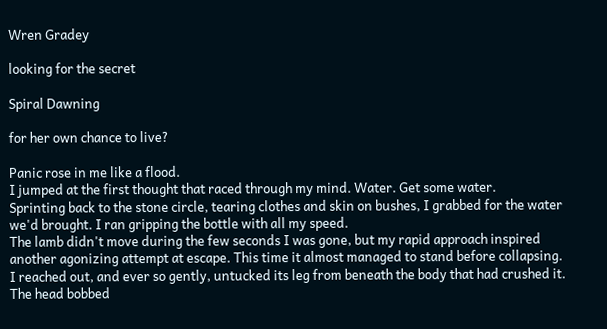Wren Gradey

looking for the secret

Spiral Dawning

for her own chance to live?

Panic rose in me like a flood.
I jumped at the first thought that raced through my mind. Water. Get some water.
Sprinting back to the stone circle, tearing clothes and skin on bushes, I grabbed for the water we'd brought. I ran gripping the bottle with all my speed.
The lamb didn't move during the few seconds I was gone, but my rapid approach inspired another agonizing attempt at escape. This time it almost managed to stand before collapsing. I reached out, and ever so gently, untucked its leg from beneath the body that had crushed it. The head bobbed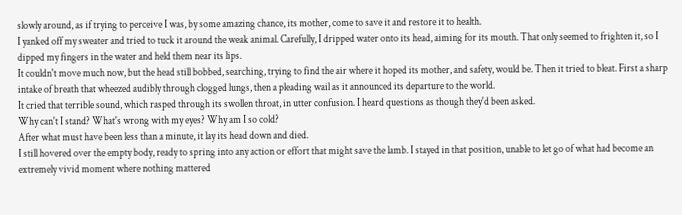slowly around, as if trying to perceive I was, by some amazing chance, its mother, come to save it and restore it to health.
I yanked off my sweater and tried to tuck it around the weak animal. Carefully, I dripped water onto its head, aiming for its mouth. That only seemed to frighten it, so I dipped my fingers in the water and held them near its lips.
It couldn't move much now, but the head still bobbed, searching, trying to find the air where it hoped its mother, and safety, would be. Then it tried to bleat. First a sharp intake of breath that wheezed audibly through clogged lungs, then a pleading wail as it announced its departure to the world.
It cried that terrible sound, which rasped through its swollen throat, in utter confusion. I heard questions as though they'd been asked.
Why can't I stand? What's wrong with my eyes? Why am I so cold?
After what must have been less than a minute, it lay its head down and died.
I still hovered over the empty body, ready to spring into any action or effort that might save the lamb. I stayed in that position, unable to let go of what had become an extremely vivid moment where nothing mattered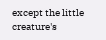except the little creature's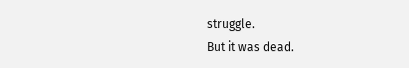struggle.
But it was dead.